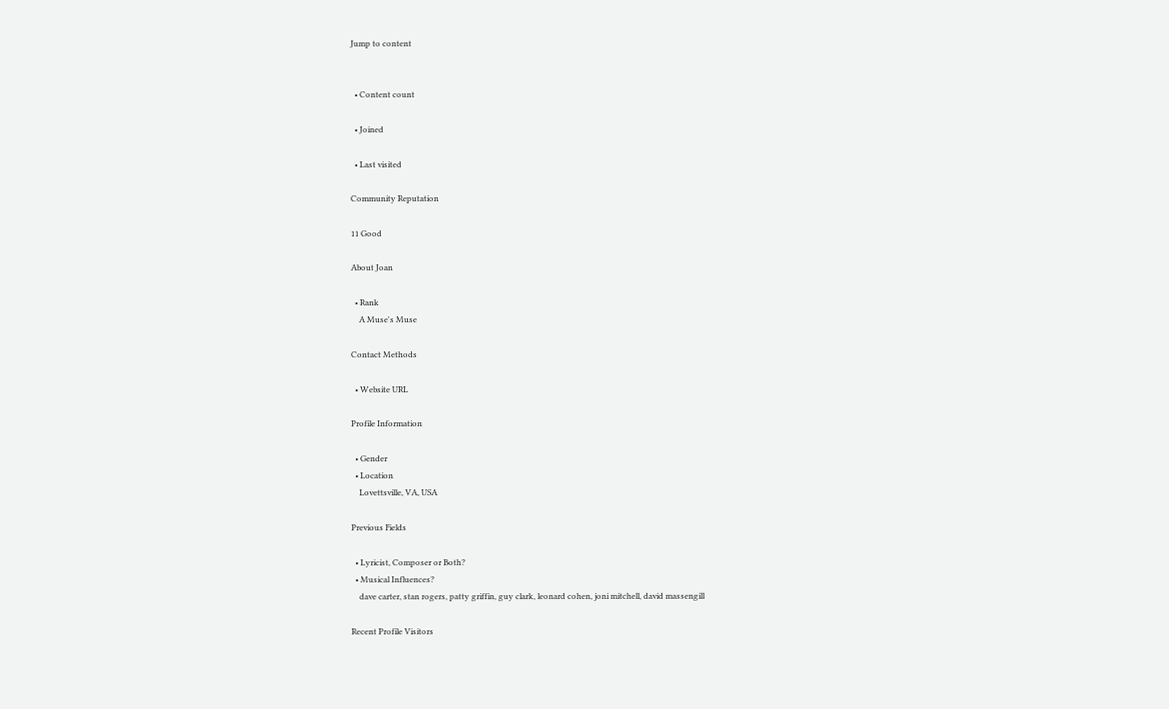Jump to content


  • Content count

  • Joined

  • Last visited

Community Reputation

11 Good

About Joan

  • Rank
    A Muse's Muse

Contact Methods

  • Website URL

Profile Information

  • Gender
  • Location
    Lovettsville, VA, USA

Previous Fields

  • Lyricist, Composer or Both?
  • Musical Influences?
    dave carter, stan rogers, patty griffin, guy clark, leonard cohen, joni mitchell, david massengill

Recent Profile Visitors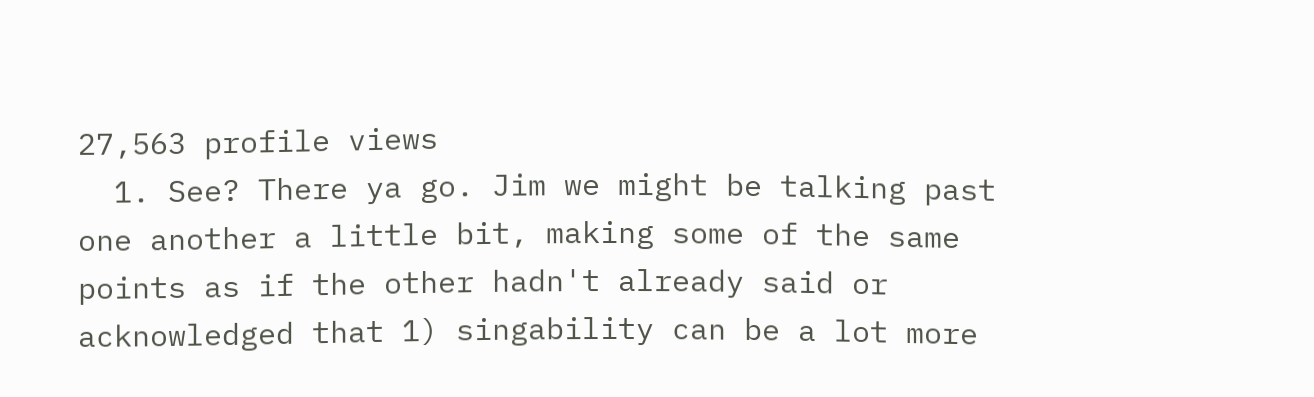27,563 profile views
  1. See? There ya go. Jim we might be talking past one another a little bit, making some of the same points as if the other hadn't already said or acknowledged that 1) singability can be a lot more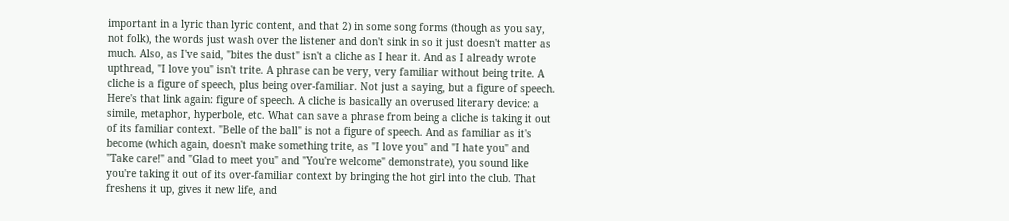important in a lyric than lyric content, and that 2) in some song forms (though as you say, not folk), the words just wash over the listener and don't sink in so it just doesn't matter as much. Also, as I've said, "bites the dust" isn't a cliche as I hear it. And as I already wrote upthread, "I love you" isn't trite. A phrase can be very, very familiar without being trite. A cliche is a figure of speech, plus being over-familiar. Not just a saying, but a figure of speech. Here's that link again: figure of speech. A cliche is basically an overused literary device: a simile, metaphor, hyperbole, etc. What can save a phrase from being a cliche is taking it out of its familiar context. "Belle of the ball" is not a figure of speech. And as familiar as it's become (which again, doesn't make something trite, as "I love you" and "I hate you" and "Take care!" and "Glad to meet you" and "You're welcome" demonstrate), you sound like you're taking it out of its over-familiar context by bringing the hot girl into the club. That freshens it up, gives it new life, and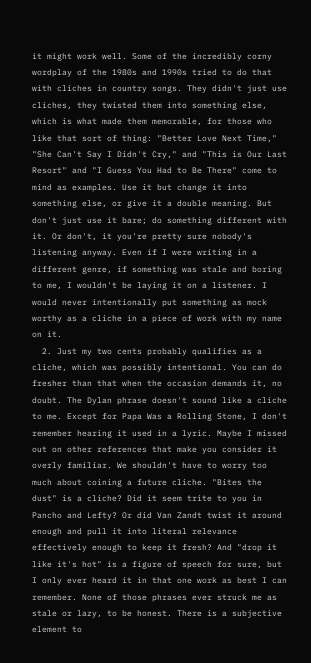it might work well. Some of the incredibly corny wordplay of the 1980s and 1990s tried to do that with cliches in country songs. They didn't just use cliches, they twisted them into something else, which is what made them memorable, for those who like that sort of thing: "Better Love Next Time," "She Can't Say I Didn't Cry," and "This is Our Last Resort" and "I Guess You Had to Be There" come to mind as examples. Use it but change it into something else, or give it a double meaning. But don't just use it bare; do something different with it. Or don't, it you're pretty sure nobody's listening anyway. Even if I were writing in a different genre, if something was stale and boring to me, I wouldn't be laying it on a listener. I would never intentionally put something as mock worthy as a cliche in a piece of work with my name on it.
  2. Just my two cents probably qualifies as a cliche, which was possibly intentional. You can do fresher than that when the occasion demands it, no doubt. The Dylan phrase doesn't sound like a cliche to me. Except for Papa Was a Rolling Stone, I don't remember hearing it used in a lyric. Maybe I missed out on other references that make you consider it overly familiar. We shouldn't have to worry too much about coining a future cliche. "Bites the dust" is a cliche? Did it seem trite to you in Pancho and Lefty? Or did Van Zandt twist it around enough and pull it into literal relevance effectively enough to keep it fresh? And "drop it like it's hot" is a figure of speech for sure, but I only ever heard it in that one work as best I can remember. None of those phrases ever struck me as stale or lazy, to be honest. There is a subjective element to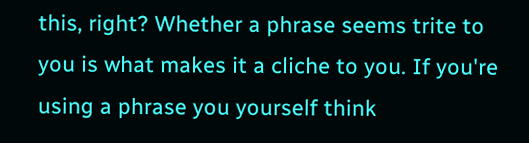this, right? Whether a phrase seems trite to you is what makes it a cliche to you. If you're using a phrase you yourself think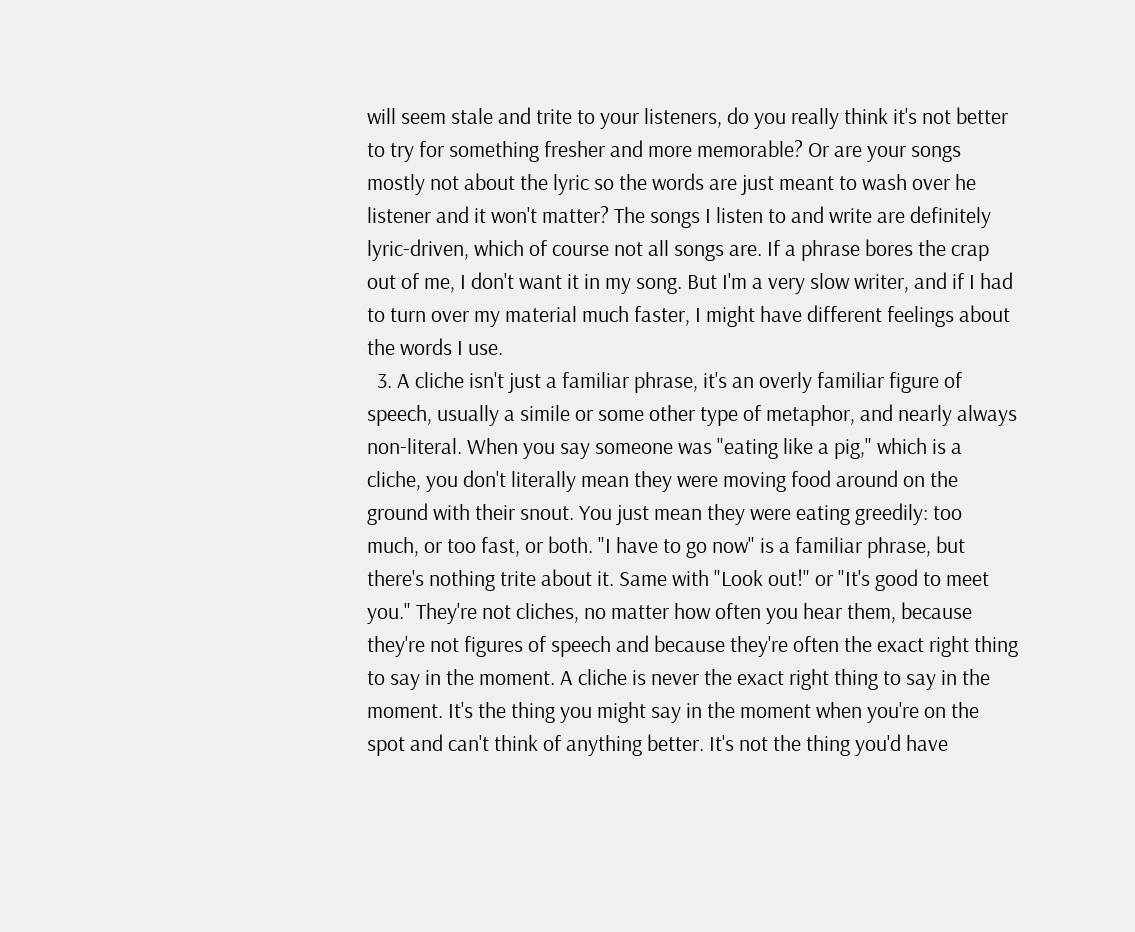will seem stale and trite to your listeners, do you really think it's not better to try for something fresher and more memorable? Or are your songs mostly not about the lyric so the words are just meant to wash over he listener and it won't matter? The songs I listen to and write are definitely lyric-driven, which of course not all songs are. If a phrase bores the crap out of me, I don't want it in my song. But I'm a very slow writer, and if I had to turn over my material much faster, I might have different feelings about the words I use.
  3. A cliche isn't just a familiar phrase, it's an overly familiar figure of speech, usually a simile or some other type of metaphor, and nearly always non-literal. When you say someone was "eating like a pig," which is a cliche, you don't literally mean they were moving food around on the ground with their snout. You just mean they were eating greedily: too much, or too fast, or both. "I have to go now" is a familiar phrase, but there's nothing trite about it. Same with "Look out!" or "It's good to meet you." They're not cliches, no matter how often you hear them, because they're not figures of speech and because they're often the exact right thing to say in the moment. A cliche is never the exact right thing to say in the moment. It's the thing you might say in the moment when you're on the spot and can't think of anything better. It's not the thing you'd have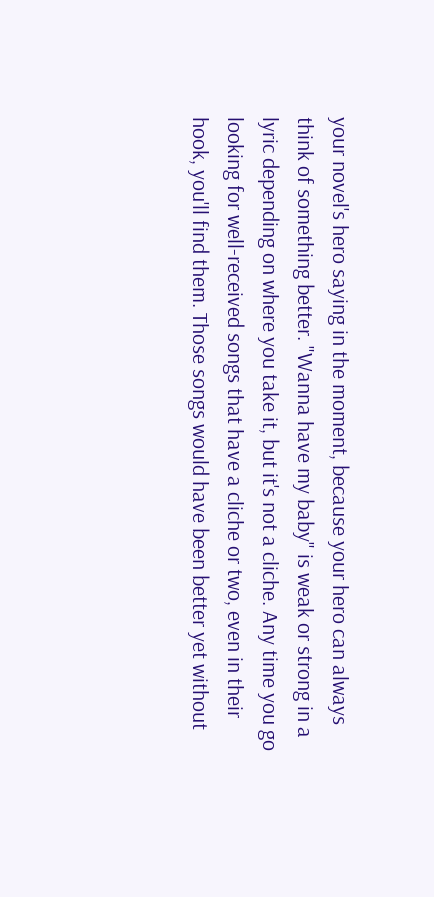your novel's hero saying in the moment, because your hero can always think of something better. "Wanna have my baby" is weak or strong in a lyric depending on where you take it, but it's not a cliche. Any time you go looking for well-received songs that have a cliche or two, even in their hook, you'll find them. Those songs would have been better yet without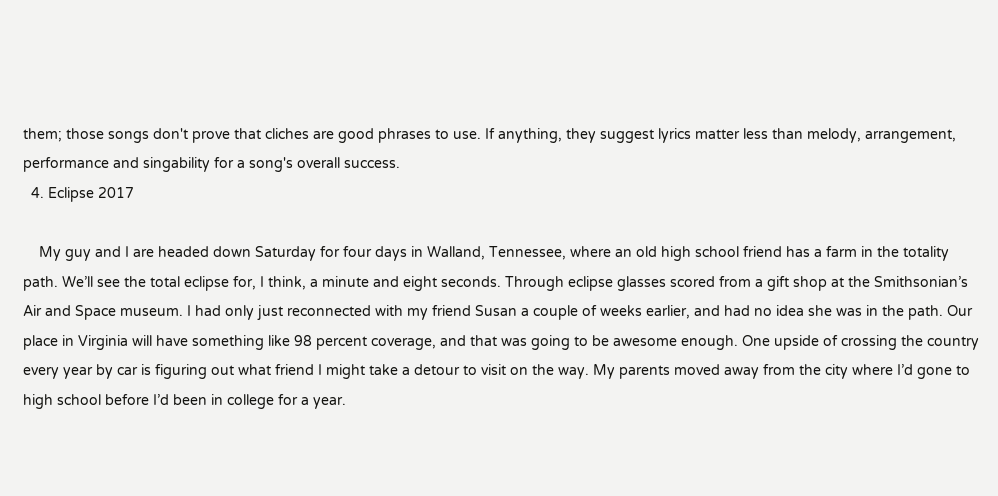them; those songs don't prove that cliches are good phrases to use. If anything, they suggest lyrics matter less than melody, arrangement, performance and singability for a song's overall success.
  4. Eclipse 2017

    My guy and I are headed down Saturday for four days in Walland, Tennessee, where an old high school friend has a farm in the totality path. We’ll see the total eclipse for, I think, a minute and eight seconds. Through eclipse glasses scored from a gift shop at the Smithsonian’s Air and Space museum. I had only just reconnected with my friend Susan a couple of weeks earlier, and had no idea she was in the path. Our place in Virginia will have something like 98 percent coverage, and that was going to be awesome enough. One upside of crossing the country every year by car is figuring out what friend I might take a detour to visit on the way. My parents moved away from the city where I’d gone to high school before I’d been in college for a year.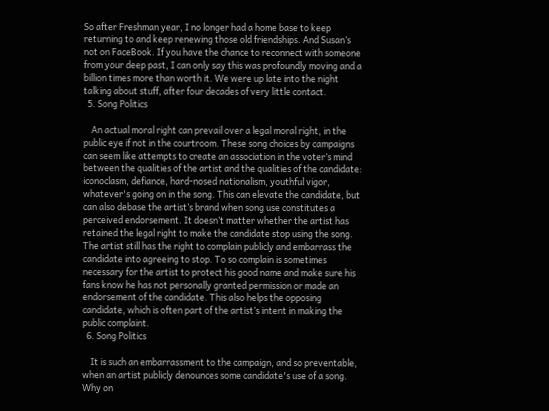So after Freshman year, I no longer had a home base to keep returning to and keep renewing those old friendships. And Susan’s not on FaceBook. If you have the chance to reconnect with someone from your deep past, I can only say this was profoundly moving and a billion times more than worth it. We were up late into the night talking about stuff, after four decades of very little contact.
  5. Song Politics

    An actual moral right can prevail over a legal moral right, in the public eye if not in the courtroom. These song choices by campaigns can seem like attempts to create an association in the voter’s mind between the qualities of the artist and the qualities of the candidate: iconoclasm, defiance, hard-nosed nationalism, youthful vigor, whatever's going on in the song. This can elevate the candidate, but can also debase the artist’s brand when song use constitutes a perceived endorsement. It doesn’t matter whether the artist has retained the legal right to make the candidate stop using the song. The artist still has the right to complain publicly and embarrass the candidate into agreeing to stop. To so complain is sometimes necessary for the artist to protect his good name and make sure his fans know he has not personally granted permission or made an endorsement of the candidate. This also helps the opposing candidate, which is often part of the artist’s intent in making the public complaint.
  6. Song Politics

    It is such an embarrassment to the campaign, and so preventable, when an artist publicly denounces some candidate's use of a song. Why on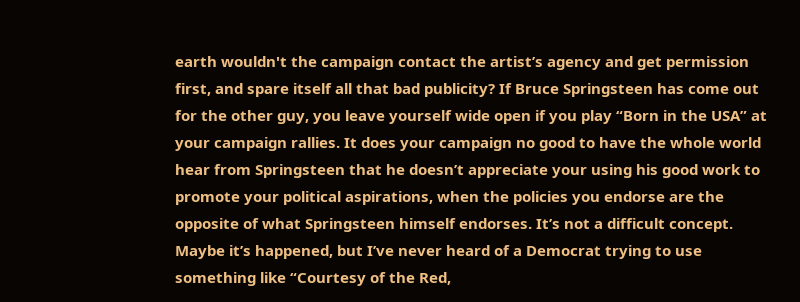earth wouldn't the campaign contact the artist’s agency and get permission first, and spare itself all that bad publicity? If Bruce Springsteen has come out for the other guy, you leave yourself wide open if you play “Born in the USA” at your campaign rallies. It does your campaign no good to have the whole world hear from Springsteen that he doesn’t appreciate your using his good work to promote your political aspirations, when the policies you endorse are the opposite of what Springsteen himself endorses. It’s not a difficult concept. Maybe it’s happened, but I’ve never heard of a Democrat trying to use something like “Courtesy of the Red,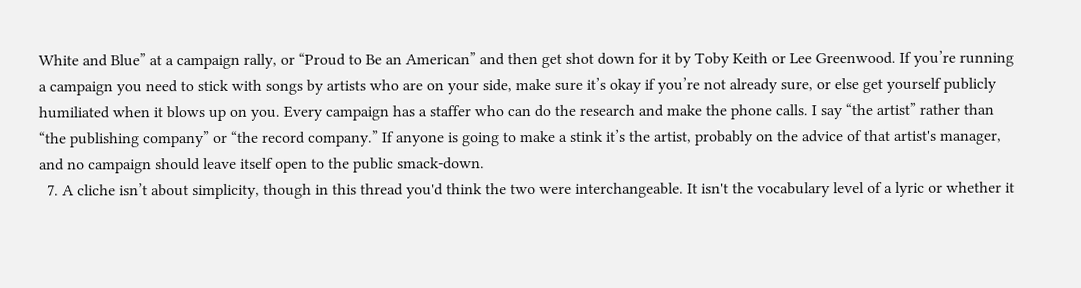White and Blue” at a campaign rally, or “Proud to Be an American” and then get shot down for it by Toby Keith or Lee Greenwood. If you’re running a campaign you need to stick with songs by artists who are on your side, make sure it’s okay if you’re not already sure, or else get yourself publicly humiliated when it blows up on you. Every campaign has a staffer who can do the research and make the phone calls. I say “the artist” rather than “the publishing company” or “the record company.” If anyone is going to make a stink it’s the artist, probably on the advice of that artist's manager, and no campaign should leave itself open to the public smack-down.
  7. A cliche isn’t about simplicity, though in this thread you'd think the two were interchangeable. It isn't the vocabulary level of a lyric or whether it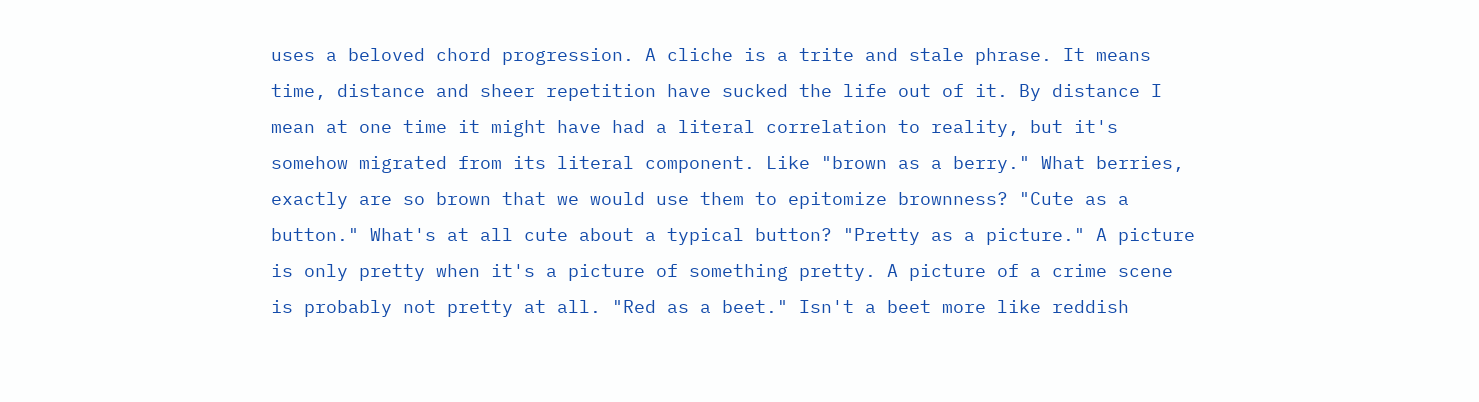uses a beloved chord progression. A cliche is a trite and stale phrase. It means time, distance and sheer repetition have sucked the life out of it. By distance I mean at one time it might have had a literal correlation to reality, but it's somehow migrated from its literal component. Like "brown as a berry." What berries, exactly are so brown that we would use them to epitomize brownness? "Cute as a button." What's at all cute about a typical button? "Pretty as a picture." A picture is only pretty when it's a picture of something pretty. A picture of a crime scene is probably not pretty at all. "Red as a beet." Isn't a beet more like reddish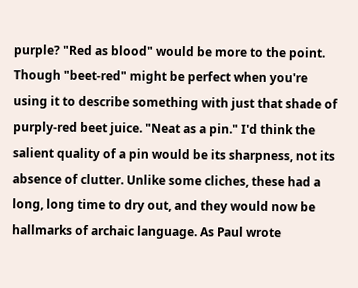purple? "Red as blood" would be more to the point. Though "beet-red" might be perfect when you're using it to describe something with just that shade of purply-red beet juice. "Neat as a pin." I'd think the salient quality of a pin would be its sharpness, not its absence of clutter. Unlike some cliches, these had a long, long time to dry out, and they would now be hallmarks of archaic language. As Paul wrote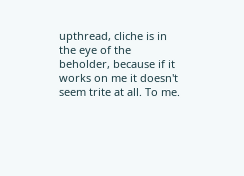upthread, cliche is in the eye of the beholder, because if it works on me it doesn't seem trite at all. To me.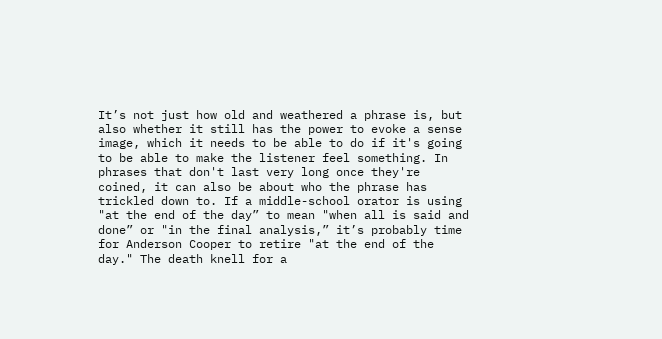It’s not just how old and weathered a phrase is, but also whether it still has the power to evoke a sense image, which it needs to be able to do if it's going to be able to make the listener feel something. In phrases that don't last very long once they're coined, it can also be about who the phrase has trickled down to. If a middle-school orator is using "at the end of the day” to mean "when all is said and done” or "in the final analysis,” it’s probably time for Anderson Cooper to retire "at the end of the day." The death knell for a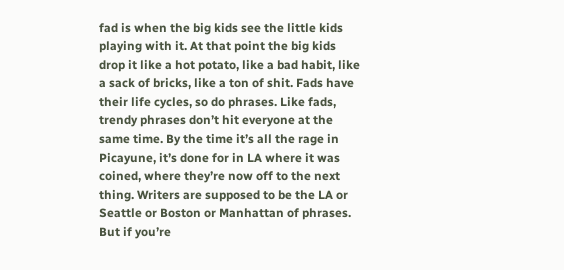fad is when the big kids see the little kids playing with it. At that point the big kids drop it like a hot potato, like a bad habit, like a sack of bricks, like a ton of shit. Fads have their life cycles, so do phrases. Like fads, trendy phrases don’t hit everyone at the same time. By the time it’s all the rage in Picayune, it’s done for in LA where it was coined, where they’re now off to the next thing. Writers are supposed to be the LA or Seattle or Boston or Manhattan of phrases. But if you’re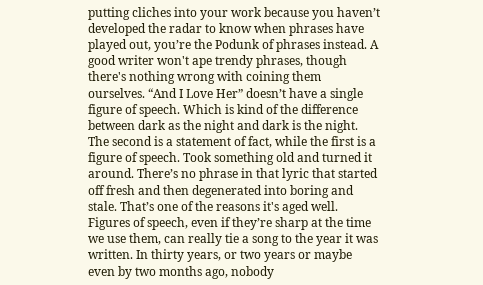putting cliches into your work because you haven’t developed the radar to know when phrases have played out, you’re the Podunk of phrases instead. A good writer won't ape trendy phrases, though there's nothing wrong with coining them ourselves. “And I Love Her” doesn’t have a single figure of speech. Which is kind of the difference between dark as the night and dark is the night. The second is a statement of fact, while the first is a figure of speech. Took something old and turned it around. There’s no phrase in that lyric that started off fresh and then degenerated into boring and stale. That’s one of the reasons it's aged well. Figures of speech, even if they’re sharp at the time we use them, can really tie a song to the year it was written. In thirty years, or two years or maybe even by two months ago, nobody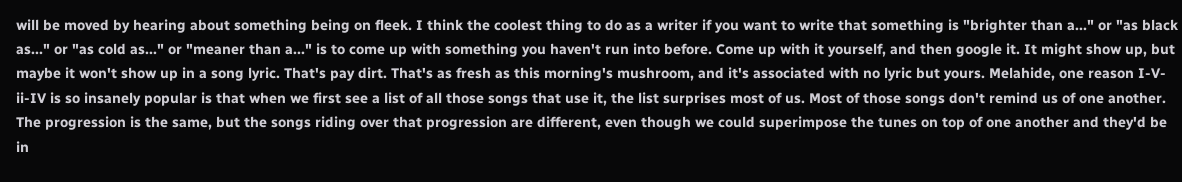will be moved by hearing about something being on fleek. I think the coolest thing to do as a writer if you want to write that something is "brighter than a..." or "as black as..." or "as cold as..." or "meaner than a..." is to come up with something you haven't run into before. Come up with it yourself, and then google it. It might show up, but maybe it won't show up in a song lyric. That's pay dirt. That's as fresh as this morning's mushroom, and it's associated with no lyric but yours. Melahide, one reason I-V-ii-IV is so insanely popular is that when we first see a list of all those songs that use it, the list surprises most of us. Most of those songs don't remind us of one another. The progression is the same, but the songs riding over that progression are different, even though we could superimpose the tunes on top of one another and they'd be in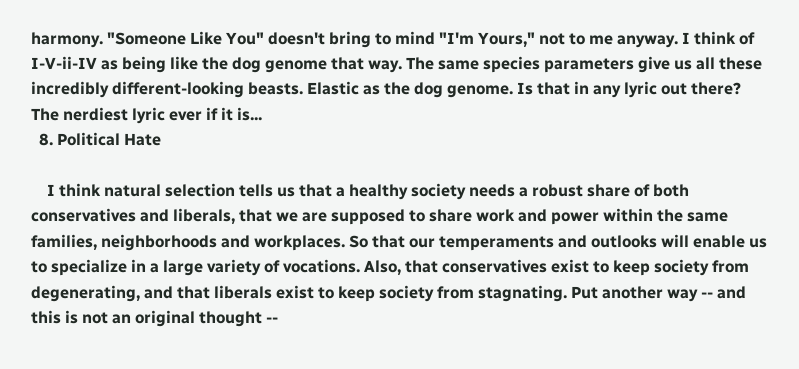harmony. "Someone Like You" doesn't bring to mind "I'm Yours," not to me anyway. I think of I-V-ii-IV as being like the dog genome that way. The same species parameters give us all these incredibly different-looking beasts. Elastic as the dog genome. Is that in any lyric out there? The nerdiest lyric ever if it is...
  8. Political Hate

    I think natural selection tells us that a healthy society needs a robust share of both conservatives and liberals, that we are supposed to share work and power within the same families, neighborhoods and workplaces. So that our temperaments and outlooks will enable us to specialize in a large variety of vocations. Also, that conservatives exist to keep society from degenerating, and that liberals exist to keep society from stagnating. Put another way -- and this is not an original thought --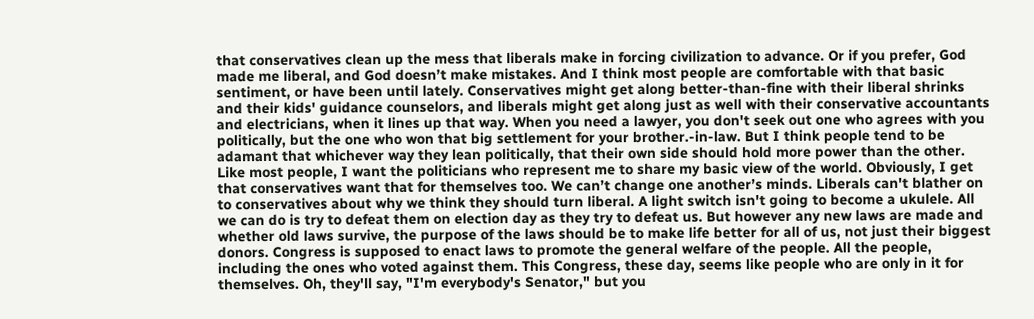that conservatives clean up the mess that liberals make in forcing civilization to advance. Or if you prefer, God made me liberal, and God doesn’t make mistakes. And I think most people are comfortable with that basic sentiment, or have been until lately. Conservatives might get along better-than-fine with their liberal shrinks and their kids' guidance counselors, and liberals might get along just as well with their conservative accountants and electricians, when it lines up that way. When you need a lawyer, you don't seek out one who agrees with you politically, but the one who won that big settlement for your brother.-in-law. But I think people tend to be adamant that whichever way they lean politically, that their own side should hold more power than the other. Like most people, I want the politicians who represent me to share my basic view of the world. Obviously, I get that conservatives want that for themselves too. We can’t change one another’s minds. Liberals can't blather on to conservatives about why we think they should turn liberal. A light switch isn't going to become a ukulele. All we can do is try to defeat them on election day as they try to defeat us. But however any new laws are made and whether old laws survive, the purpose of the laws should be to make life better for all of us, not just their biggest donors. Congress is supposed to enact laws to promote the general welfare of the people. All the people, including the ones who voted against them. This Congress, these day, seems like people who are only in it for themselves. Oh, they'll say, "I'm everybody's Senator," but you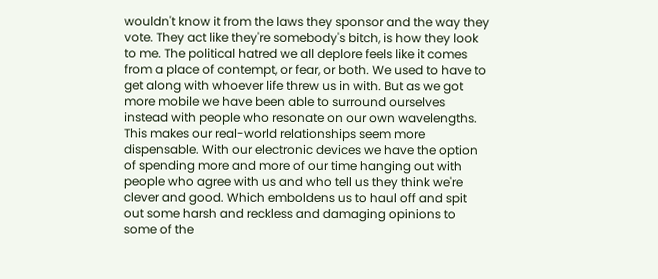wouldn't know it from the laws they sponsor and the way they vote. They act like they're somebody's bitch, is how they look to me. The political hatred we all deplore feels like it comes from a place of contempt, or fear, or both. We used to have to get along with whoever life threw us in with. But as we got more mobile we have been able to surround ourselves instead with people who resonate on our own wavelengths. This makes our real-world relationships seem more dispensable. With our electronic devices we have the option of spending more and more of our time hanging out with people who agree with us and who tell us they think we're clever and good. Which emboldens us to haul off and spit out some harsh and reckless and damaging opinions to some of the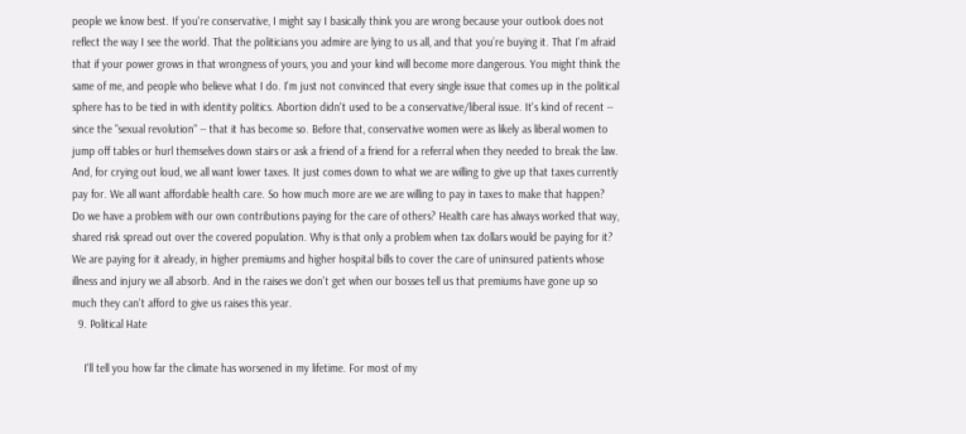people we know best. If you're conservative, I might say I basically think you are wrong because your outlook does not reflect the way I see the world. That the politicians you admire are lying to us all, and that you’re buying it. That I'm afraid that if your power grows in that wrongness of yours, you and your kind will become more dangerous. You might think the same of me, and people who believe what I do. I'm just not convinced that every single issue that comes up in the political sphere has to be tied in with identity politics. Abortion didn't used to be a conservative/liberal issue. It's kind of recent -- since the "sexual revolution" -- that it has become so. Before that, conservative women were as likely as liberal women to jump off tables or hurl themselves down stairs or ask a friend of a friend for a referral when they needed to break the law. And, for crying out loud, we all want lower taxes. It just comes down to what we are willing to give up that taxes currently pay for. We all want affordable health care. So how much more are we are willing to pay in taxes to make that happen? Do we have a problem with our own contributions paying for the care of others? Health care has always worked that way, shared risk spread out over the covered population. Why is that only a problem when tax dollars would be paying for it? We are paying for it already, in higher premiums and higher hospital bills to cover the care of uninsured patients whose illness and injury we all absorb. And in the raises we don't get when our bosses tell us that premiums have gone up so much they can't afford to give us raises this year.
  9. Political Hate

    I'll tell you how far the climate has worsened in my lifetime. For most of my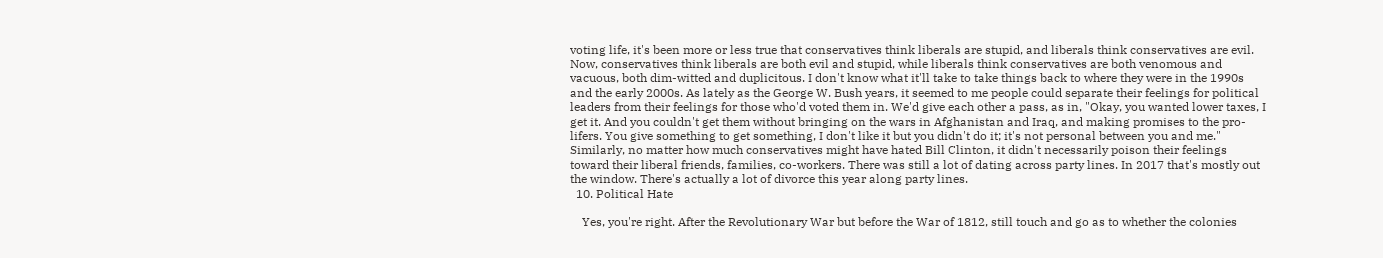voting life, it's been more or less true that conservatives think liberals are stupid, and liberals think conservatives are evil. Now, conservatives think liberals are both evil and stupid, while liberals think conservatives are both venomous and vacuous, both dim-witted and duplicitous. I don't know what it'll take to take things back to where they were in the 1990s and the early 2000s. As lately as the George W. Bush years, it seemed to me people could separate their feelings for political leaders from their feelings for those who'd voted them in. We'd give each other a pass, as in, "Okay, you wanted lower taxes, I get it. And you couldn't get them without bringing on the wars in Afghanistan and Iraq, and making promises to the pro-lifers. You give something to get something, I don't like it but you didn't do it; it's not personal between you and me." Similarly, no matter how much conservatives might have hated Bill Clinton, it didn't necessarily poison their feelings toward their liberal friends, families, co-workers. There was still a lot of dating across party lines. In 2017 that's mostly out the window. There's actually a lot of divorce this year along party lines.
  10. Political Hate

    Yes, you're right. After the Revolutionary War but before the War of 1812, still touch and go as to whether the colonies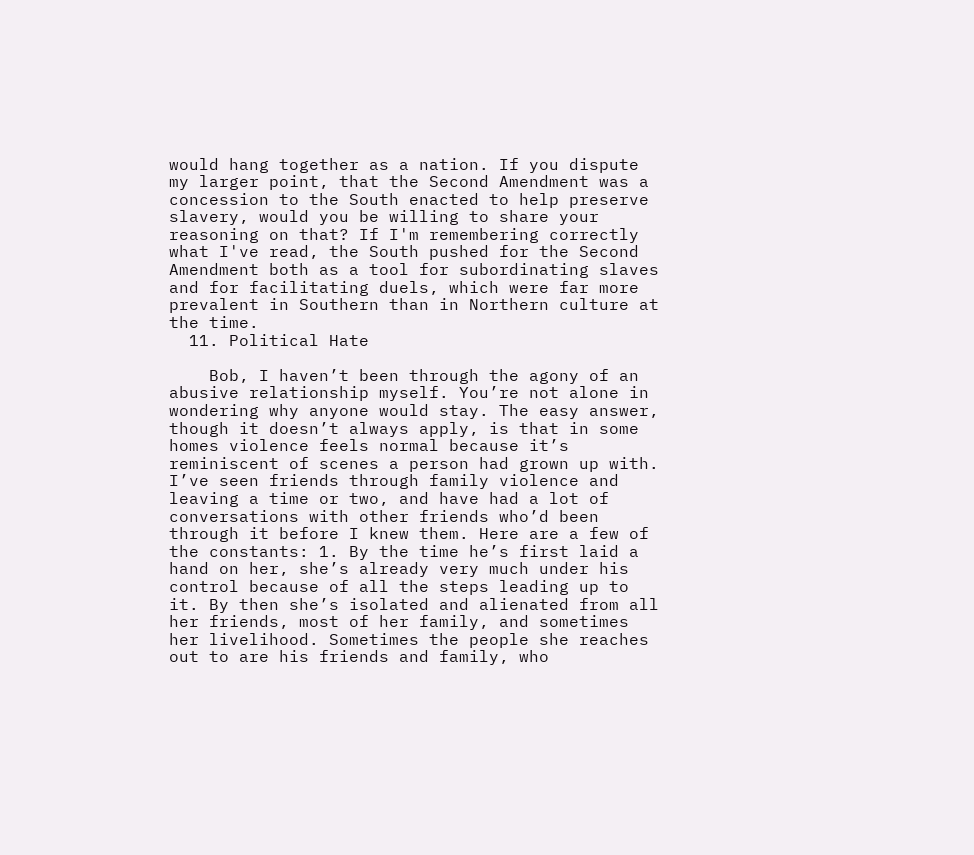would hang together as a nation. If you dispute my larger point, that the Second Amendment was a concession to the South enacted to help preserve slavery, would you be willing to share your reasoning on that? If I'm remembering correctly what I've read, the South pushed for the Second Amendment both as a tool for subordinating slaves and for facilitating duels, which were far more prevalent in Southern than in Northern culture at the time.
  11. Political Hate

    Bob, I haven’t been through the agony of an abusive relationship myself. You’re not alone in wondering why anyone would stay. The easy answer, though it doesn’t always apply, is that in some homes violence feels normal because it’s reminiscent of scenes a person had grown up with. I’ve seen friends through family violence and leaving a time or two, and have had a lot of conversations with other friends who’d been through it before I knew them. Here are a few of the constants: 1. By the time he’s first laid a hand on her, she’s already very much under his control because of all the steps leading up to it. By then she’s isolated and alienated from all her friends, most of her family, and sometimes her livelihood. Sometimes the people she reaches out to are his friends and family, who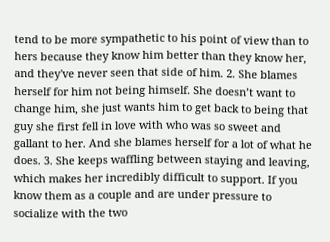tend to be more sympathetic to his point of view than to hers because they know him better than they know her, and they've never seen that side of him. 2. She blames herself for him not being himself. She doesn’t want to change him, she just wants him to get back to being that guy she first fell in love with who was so sweet and gallant to her. And she blames herself for a lot of what he does. 3. She keeps waffling between staying and leaving, which makes her incredibly difficult to support. If you know them as a couple and are under pressure to socialize with the two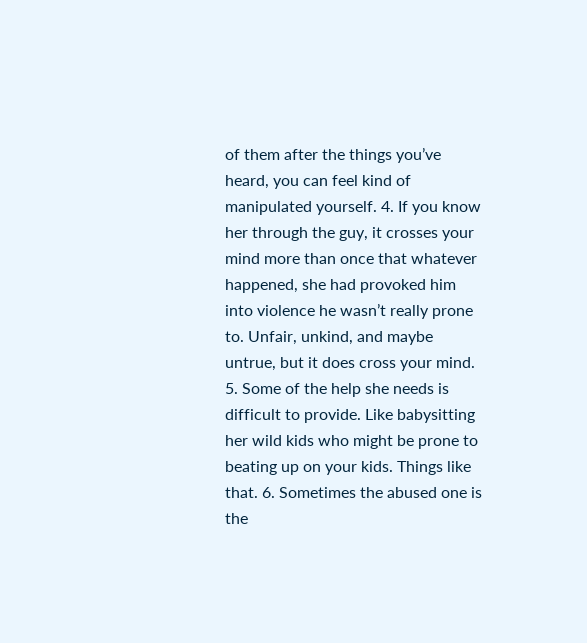of them after the things you’ve heard, you can feel kind of manipulated yourself. 4. If you know her through the guy, it crosses your mind more than once that whatever happened, she had provoked him into violence he wasn’t really prone to. Unfair, unkind, and maybe untrue, but it does cross your mind. 5. Some of the help she needs is difficult to provide. Like babysitting her wild kids who might be prone to beating up on your kids. Things like that. 6. Sometimes the abused one is the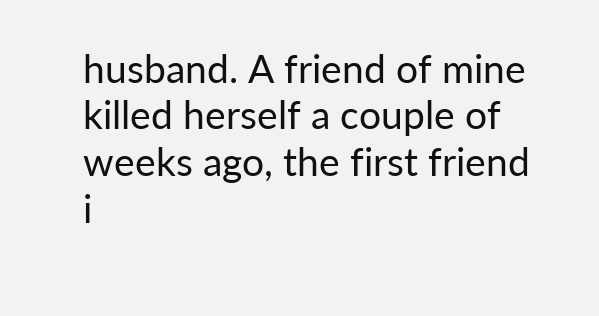husband. A friend of mine killed herself a couple of weeks ago, the first friend i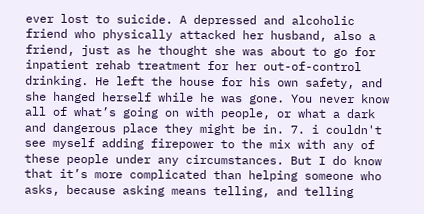ever lost to suicide. A depressed and alcoholic friend who physically attacked her husband, also a friend, just as he thought she was about to go for inpatient rehab treatment for her out-of-control drinking. He left the house for his own safety, and she hanged herself while he was gone. You never know all of what’s going on with people, or what a dark and dangerous place they might be in. 7. i couldn't see myself adding firepower to the mix with any of these people under any circumstances. But I do know that it’s more complicated than helping someone who asks, because asking means telling, and telling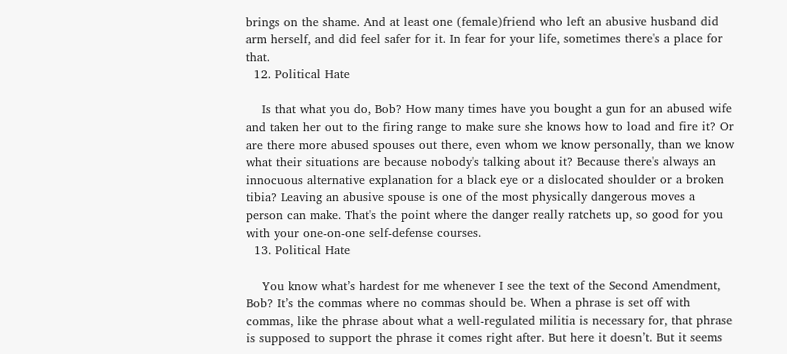brings on the shame. And at least one (female)friend who left an abusive husband did arm herself, and did feel safer for it. In fear for your life, sometimes there's a place for that.
  12. Political Hate

    Is that what you do, Bob? How many times have you bought a gun for an abused wife and taken her out to the firing range to make sure she knows how to load and fire it? Or are there more abused spouses out there, even whom we know personally, than we know what their situations are because nobody's talking about it? Because there's always an innocuous alternative explanation for a black eye or a dislocated shoulder or a broken tibia? Leaving an abusive spouse is one of the most physically dangerous moves a person can make. That's the point where the danger really ratchets up, so good for you with your one-on-one self-defense courses.
  13. Political Hate

    You know what’s hardest for me whenever I see the text of the Second Amendment, Bob? It’s the commas where no commas should be. When a phrase is set off with commas, like the phrase about what a well-regulated militia is necessary for, that phrase is supposed to support the phrase it comes right after. But here it doesn’t. But it seems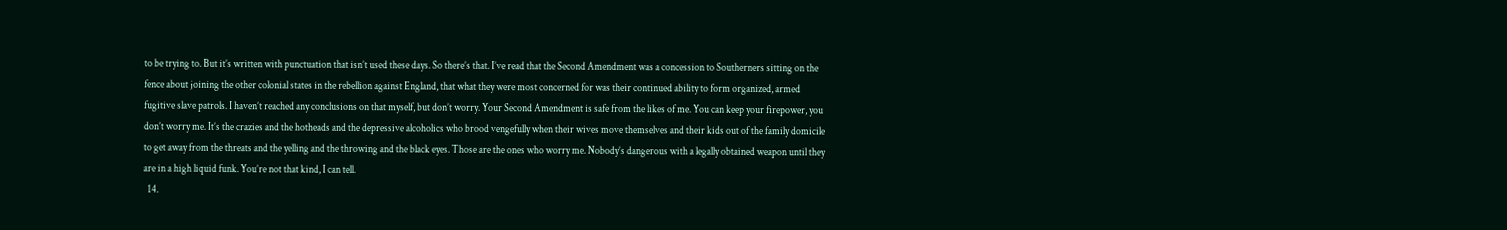to be trying to. But it’s written with punctuation that isn’t used these days. So there’s that. I’ve read that the Second Amendment was a concession to Southerners sitting on the fence about joining the other colonial states in the rebellion against England, that what they were most concerned for was their continued ability to form organized, armed fugitive slave patrols. I haven’t reached any conclusions on that myself, but don’t worry. Your Second Amendment is safe from the likes of me. You can keep your firepower, you don’t worry me. It’s the crazies and the hotheads and the depressive alcoholics who brood vengefully when their wives move themselves and their kids out of the family domicile to get away from the threats and the yelling and the throwing and the black eyes. Those are the ones who worry me. Nobody’s dangerous with a legally obtained weapon until they are in a high liquid funk. You’re not that kind, I can tell.
  14.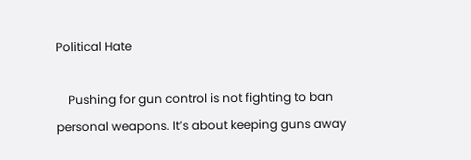Political Hate

    Pushing for gun control is not fighting to ban personal weapons. It’s about keeping guns away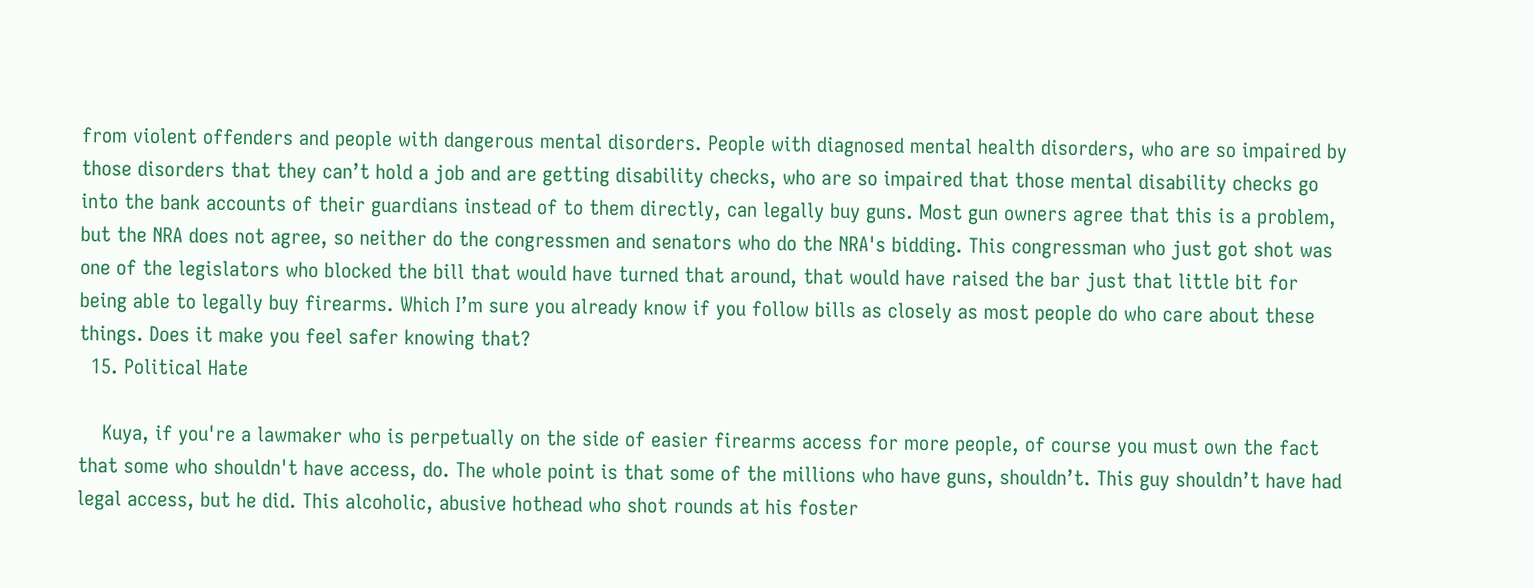from violent offenders and people with dangerous mental disorders. People with diagnosed mental health disorders, who are so impaired by those disorders that they can’t hold a job and are getting disability checks, who are so impaired that those mental disability checks go into the bank accounts of their guardians instead of to them directly, can legally buy guns. Most gun owners agree that this is a problem, but the NRA does not agree, so neither do the congressmen and senators who do the NRA's bidding. This congressman who just got shot was one of the legislators who blocked the bill that would have turned that around, that would have raised the bar just that little bit for being able to legally buy firearms. Which I’m sure you already know if you follow bills as closely as most people do who care about these things. Does it make you feel safer knowing that?
  15. Political Hate

    Kuya, if you're a lawmaker who is perpetually on the side of easier firearms access for more people, of course you must own the fact that some who shouldn't have access, do. The whole point is that some of the millions who have guns, shouldn’t. This guy shouldn’t have had legal access, but he did. This alcoholic, abusive hothead who shot rounds at his foster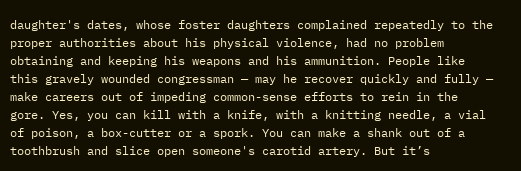daughter's dates, whose foster daughters complained repeatedly to the proper authorities about his physical violence, had no problem obtaining and keeping his weapons and his ammunition. People like this gravely wounded congressman — may he recover quickly and fully — make careers out of impeding common-sense efforts to rein in the gore. Yes, you can kill with a knife, with a knitting needle, a vial of poison, a box-cutter or a spork. You can make a shank out of a toothbrush and slice open someone's carotid artery. But it’s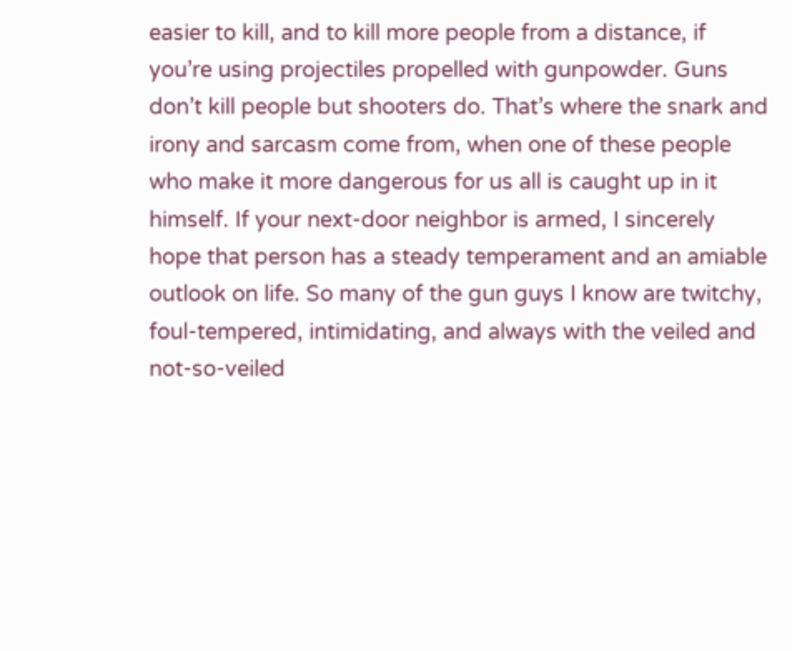easier to kill, and to kill more people from a distance, if you’re using projectiles propelled with gunpowder. Guns don’t kill people but shooters do. That’s where the snark and irony and sarcasm come from, when one of these people who make it more dangerous for us all is caught up in it himself. If your next-door neighbor is armed, I sincerely hope that person has a steady temperament and an amiable outlook on life. So many of the gun guys I know are twitchy, foul-tempered, intimidating, and always with the veiled and not-so-veiled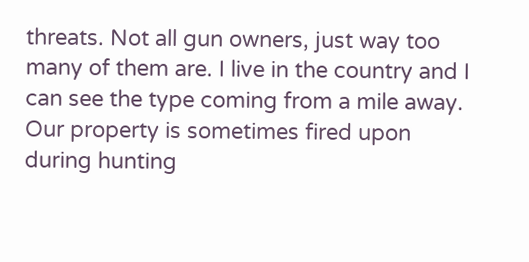threats. Not all gun owners, just way too many of them are. I live in the country and I can see the type coming from a mile away. Our property is sometimes fired upon during hunting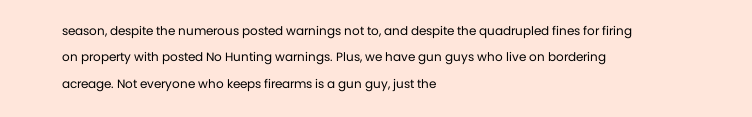season, despite the numerous posted warnings not to, and despite the quadrupled fines for firing on property with posted No Hunting warnings. Plus, we have gun guys who live on bordering acreage. Not everyone who keeps firearms is a gun guy, just the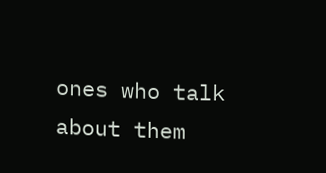ones who talk about them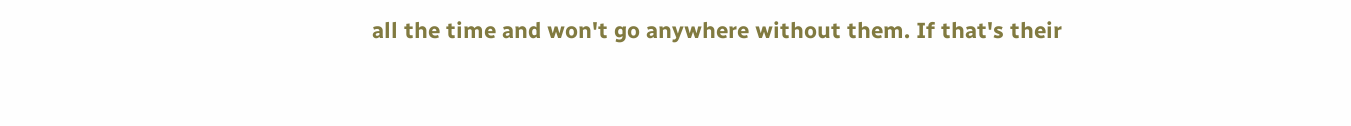all the time and won't go anywhere without them. If that's their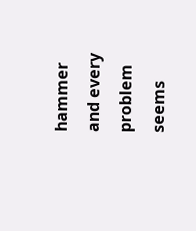hammer and every problem seems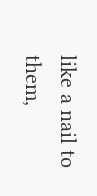like a nail to them,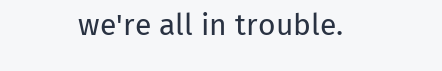we're all in trouble.